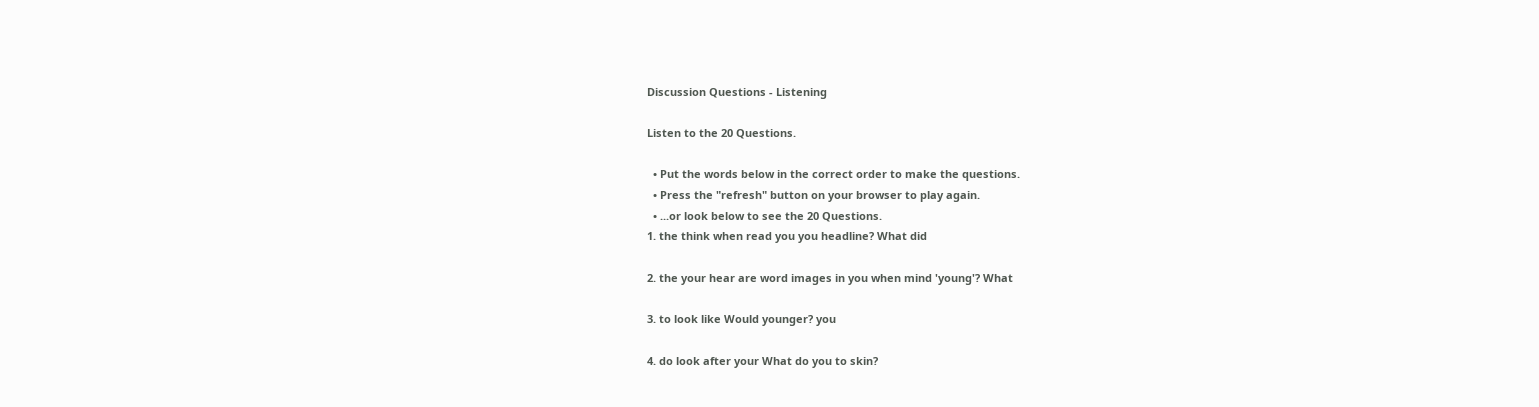Discussion Questions - Listening

Listen to the 20 Questions.

  • Put the words below in the correct order to make the questions.
  • Press the "refresh" button on your browser to play again.
  • ...or look below to see the 20 Questions.
1. the think when read you you headline? What did

2. the your hear are word images in you when mind 'young'? What

3. to look like Would younger? you

4. do look after your What do you to skin?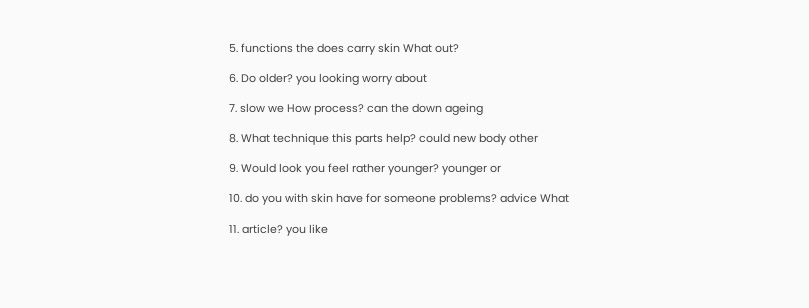5. functions the does carry skin What out?

6. Do older? you looking worry about

7. slow we How process? can the down ageing

8. What technique this parts help? could new body other

9. Would look you feel rather younger? younger or

10. do you with skin have for someone problems? advice What

11. article? you like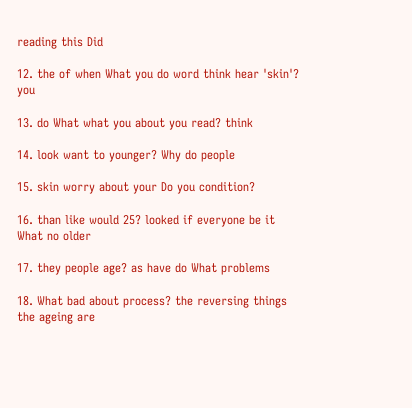reading this Did

12. the of when What you do word think hear 'skin'? you

13. do What what you about you read? think

14. look want to younger? Why do people

15. skin worry about your Do you condition?

16. than like would 25? looked if everyone be it What no older

17. they people age? as have do What problems

18. What bad about process? the reversing things the ageing are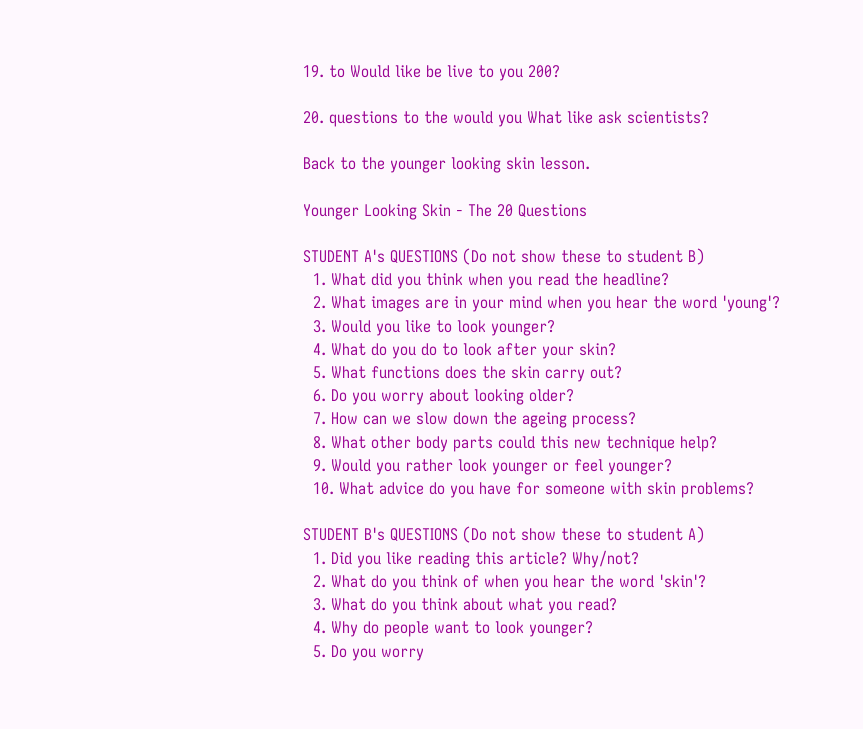19. to Would like be live to you 200?

20. questions to the would you What like ask scientists?

Back to the younger looking skin lesson.

Younger Looking Skin - The 20 Questions

STUDENT A's QUESTIONS (Do not show these to student B)
  1. What did you think when you read the headline?
  2. What images are in your mind when you hear the word 'young'?
  3. Would you like to look younger?
  4. What do you do to look after your skin?
  5. What functions does the skin carry out?
  6. Do you worry about looking older?
  7. How can we slow down the ageing process?
  8. What other body parts could this new technique help?
  9. Would you rather look younger or feel younger?
  10. What advice do you have for someone with skin problems?

STUDENT B's QUESTIONS (Do not show these to student A)
  1. Did you like reading this article? Why/not?
  2. What do you think of when you hear the word 'skin'?
  3. What do you think about what you read?
  4. Why do people want to look younger?
  5. Do you worry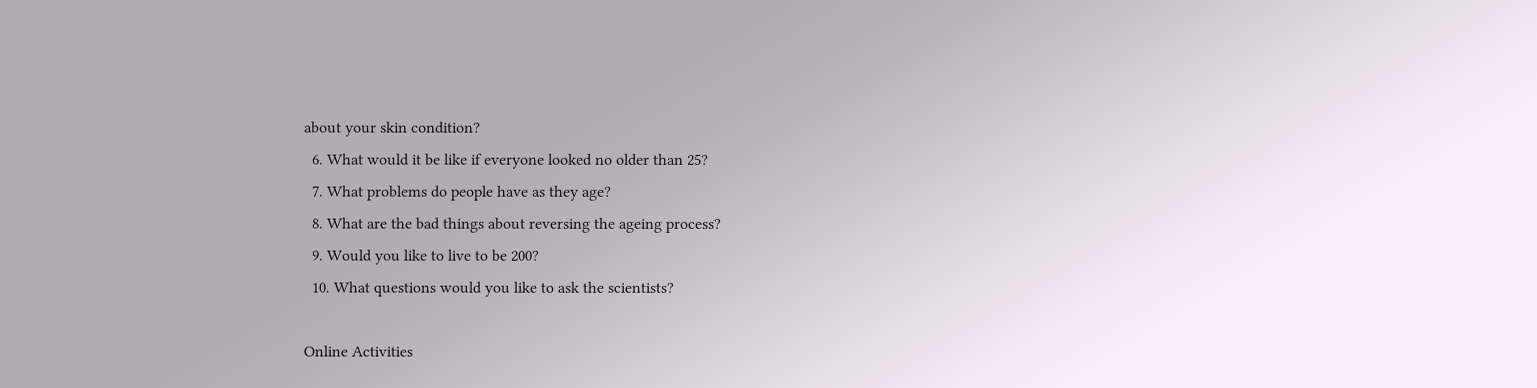about your skin condition?
  6. What would it be like if everyone looked no older than 25?
  7. What problems do people have as they age?
  8. What are the bad things about reversing the ageing process?
  9. Would you like to live to be 200?
  10. What questions would you like to ask the scientists?

Online Activities